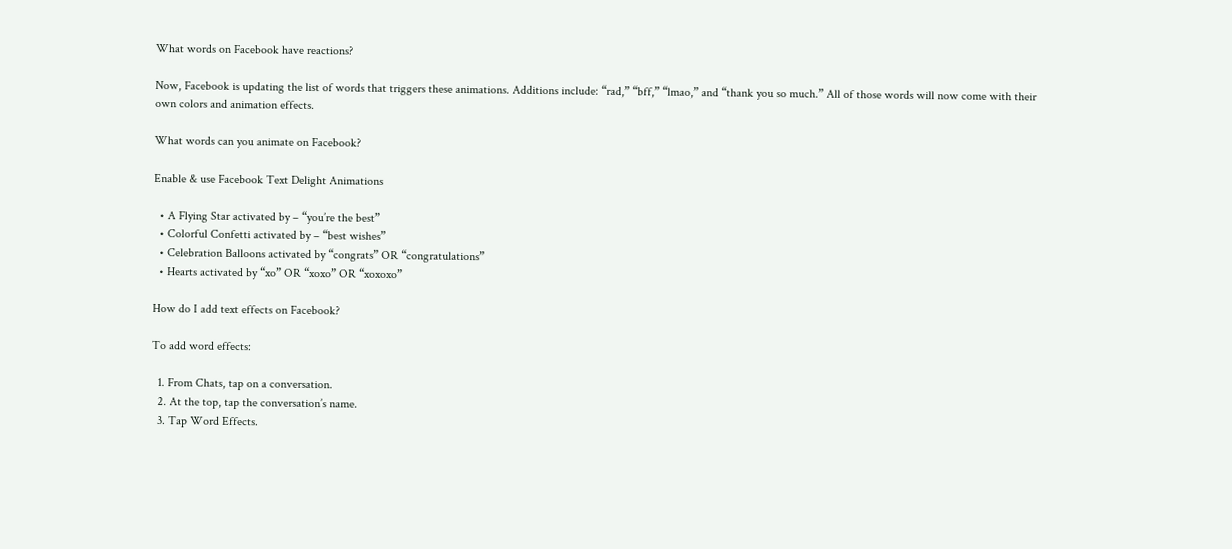What words on Facebook have reactions?

Now, Facebook is updating the list of words that triggers these animations. Additions include: “rad,” “bff,” “lmao,” and “thank you so much.” All of those words will now come with their own colors and animation effects.

What words can you animate on Facebook?

Enable & use Facebook Text Delight Animations

  • A Flying Star activated by – “you’re the best”
  • Colorful Confetti activated by – “best wishes”
  • Celebration Balloons activated by “congrats” OR “congratulations”
  • Hearts activated by “xo” OR “xoxo” OR “xoxoxo”

How do I add text effects on Facebook?

To add word effects:

  1. From Chats, tap on a conversation.
  2. At the top, tap the conversation’s name.
  3. Tap Word Effects.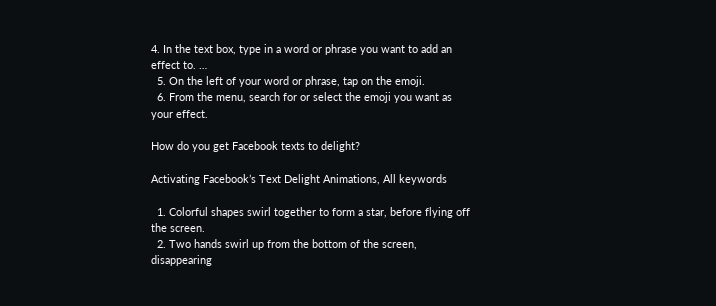4. In the text box, type in a word or phrase you want to add an effect to. …
  5. On the left of your word or phrase, tap on the emoji.
  6. From the menu, search for or select the emoji you want as your effect.

How do you get Facebook texts to delight?

Activating Facebook’s Text Delight Animations, All keywords

  1. Colorful shapes swirl together to form a star, before flying off the screen.
  2. Two hands swirl up from the bottom of the screen, disappearing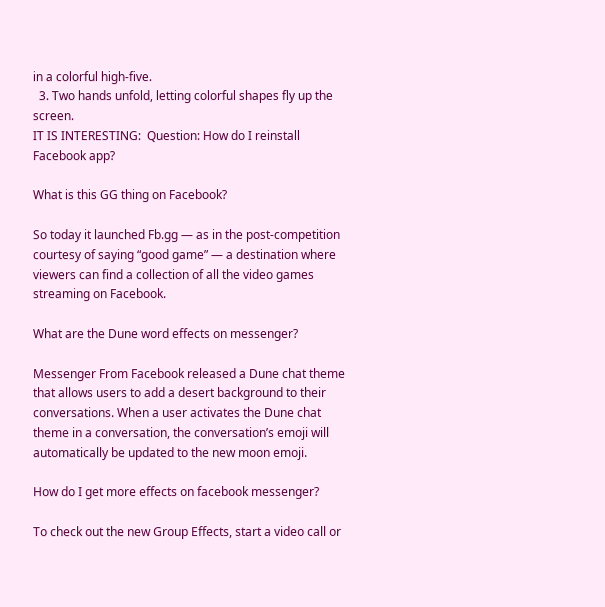in a colorful high-five.
  3. Two hands unfold, letting colorful shapes fly up the screen.
IT IS INTERESTING:  Question: How do I reinstall Facebook app?

What is this GG thing on Facebook?

So today it launched Fb.gg — as in the post-competition courtesy of saying “good game” — a destination where viewers can find a collection of all the video games streaming on Facebook.

What are the Dune word effects on messenger?

Messenger From Facebook released a Dune chat theme that allows users to add a desert background to their conversations. When a user activates the Dune chat theme in a conversation, the conversation’s emoji will automatically be updated to the new moon emoji.

How do I get more effects on facebook messenger?

To check out the new Group Effects, start a video call or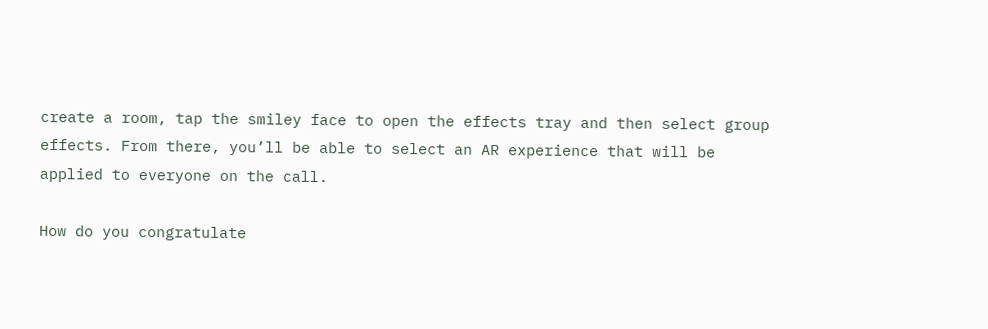create a room, tap the smiley face to open the effects tray and then select group effects. From there, you’ll be able to select an AR experience that will be applied to everyone on the call.

How do you congratulate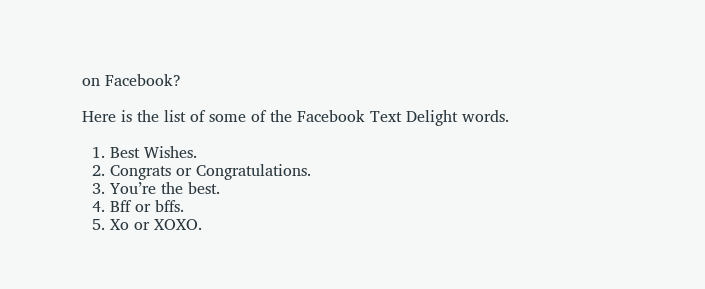on Facebook?

Here is the list of some of the Facebook Text Delight words.

  1. Best Wishes.
  2. Congrats or Congratulations.
  3. You’re the best.
  4. Bff or bffs.
  5. Xo or XOXO.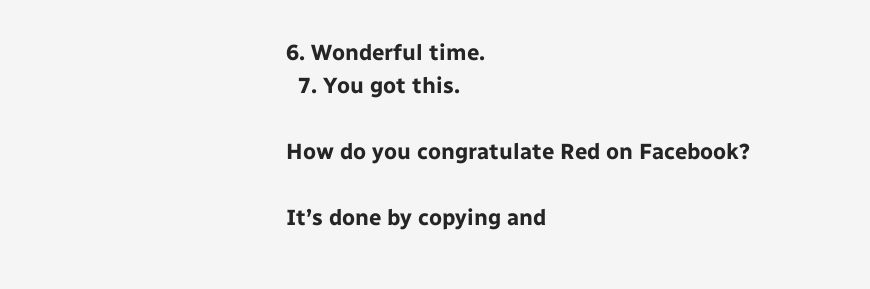6. Wonderful time.
  7. You got this.

How do you congratulate Red on Facebook?

It’s done by copying and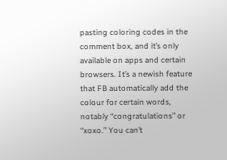pasting coloring codes in the comment box, and it’s only available on apps and certain browsers. It’s a newish feature that FB automatically add the colour for certain words, notably “congratulations” or “xoxo.” You can’t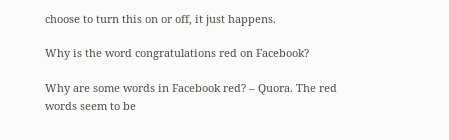choose to turn this on or off, it just happens.

Why is the word congratulations red on Facebook?

Why are some words in Facebook red? – Quora. The red words seem to be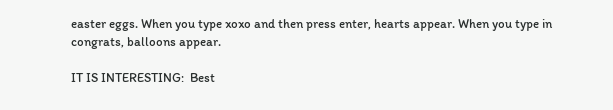easter eggs. When you type xoxo and then press enter, hearts appear. When you type in congrats, balloons appear.

IT IS INTERESTING:  Best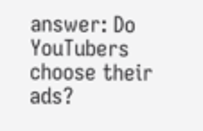answer: Do YouTubers choose their ads?